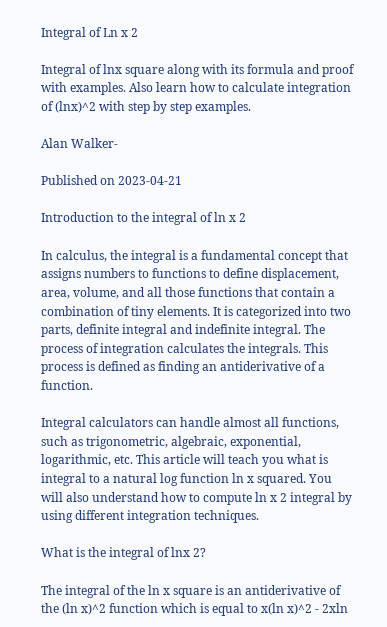Integral of Ln x 2

Integral of lnx square along with its formula and proof with examples. Also learn how to calculate integration of (lnx)^2 with step by step examples.

Alan Walker-

Published on 2023-04-21

Introduction to the integral of ln x 2

In calculus, the integral is a fundamental concept that assigns numbers to functions to define displacement, area, volume, and all those functions that contain a combination of tiny elements. It is categorized into two parts, definite integral and indefinite integral. The process of integration calculates the integrals. This process is defined as finding an antiderivative of a function.

Integral calculators can handle almost all functions, such as trigonometric, algebraic, exponential, logarithmic, etc. This article will teach you what is integral to a natural log function ln x squared. You will also understand how to compute ln x 2 integral by using different integration techniques.

What is the integral of lnx 2?

The integral of the ln x square is an antiderivative of the (ln x)^2 function which is equal to x(ln x)^2 - 2xln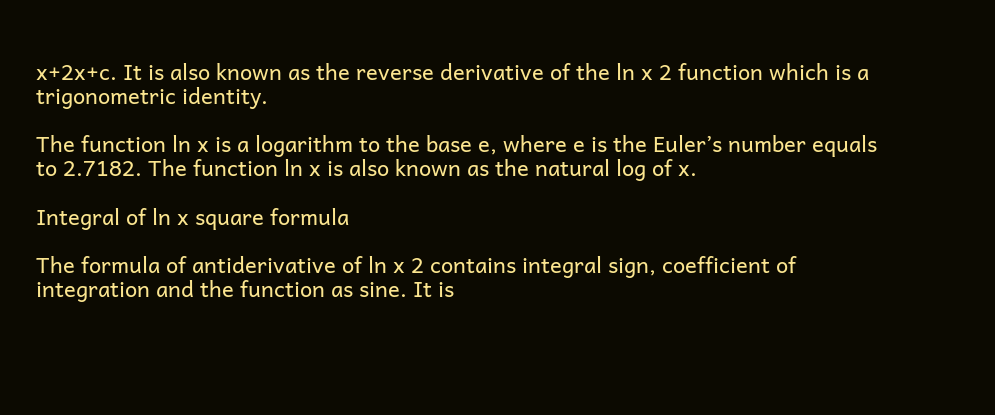x+2x+c. It is also known as the reverse derivative of the ln x 2 function which is a trigonometric identity.

The function ln x is a logarithm to the base e, where e is the Euler’s number equals to 2.7182. The function ln x is also known as the natural log of x.

Integral of ln x square formula

The formula of antiderivative of ln x 2 contains integral sign, coefficient of integration and the function as sine. It is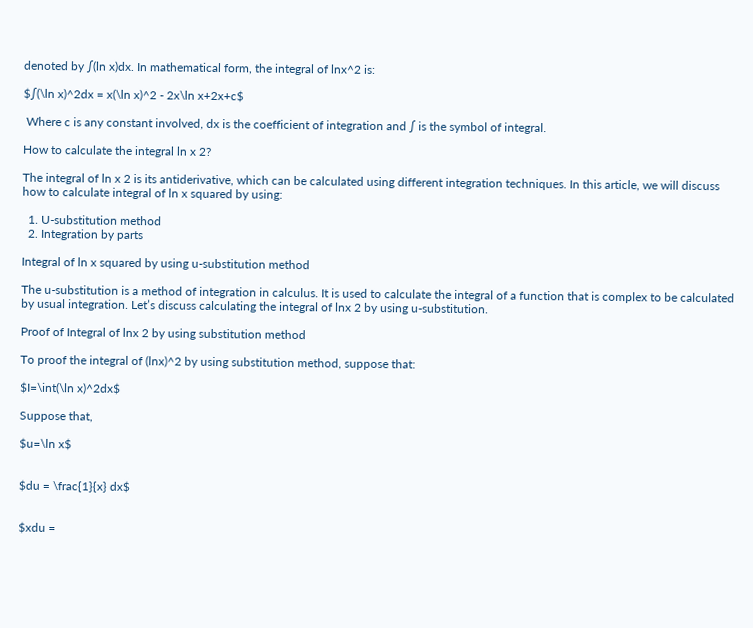denoted by ∫(ln x)dx. In mathematical form, the integral of lnx^2 is:

$∫(\ln x)^2dx = x(\ln x)^2 - 2x\ln x+2x+c$

 Where c is any constant involved, dx is the coefficient of integration and ∫ is the symbol of integral.

How to calculate the integral ln x 2?

The integral of ln x 2 is its antiderivative, which can be calculated using different integration techniques. In this article, we will discuss how to calculate integral of ln x squared by using:

  1. U-substitution method
  2. Integration by parts

Integral of ln x squared by using u-substitution method

The u-substitution is a method of integration in calculus. It is used to calculate the integral of a function that is complex to be calculated by usual integration. Let’s discuss calculating the integral of lnx 2 by using u-substitution.

Proof of Integral of lnx 2 by using substitution method

To proof the integral of (lnx)^2 by using substitution method, suppose that:

$I=\int(\ln x)^2dx$

Suppose that,

$u=\ln x$


$du = \frac{1}{x} dx$


$xdu =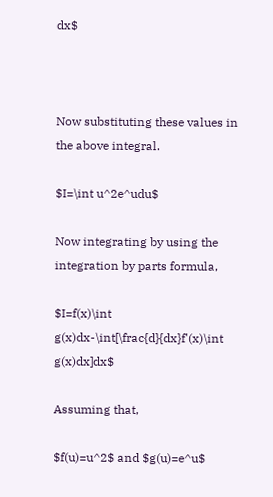dx$



Now substituting these values in the above integral.

$I=\int u^2e^udu$

Now integrating by using the integration by parts formula,

$I=f(x)\int g(x)dx-\int[\frac{d}{dx}f'(x)\int g(x)dx]dx$

Assuming that,

$f(u)=u^2$ and $g(u)=e^u$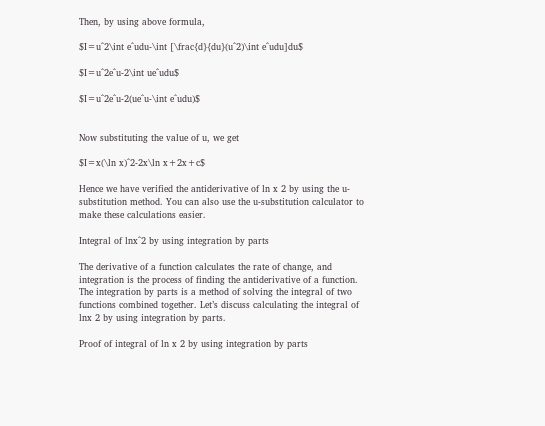Then, by using above formula,

$I=u^2\int e^udu-\int [\frac{d}{du}(u^2)\int e^udu]du$

$I=u^2e^u-2\int ue^udu$

$I=u^2e^u-2(ue^u-\int e^udu)$


Now substituting the value of u, we get

$I=x(\ln x)^2-2x\ln x+2x+c$

Hence we have verified the antiderivative of ln x 2 by using the u-substitution method. You can also use the u-substitution calculator to make these calculations easier.

Integral of lnx^2 by using integration by parts

The derivative of a function calculates the rate of change, and integration is the process of finding the antiderivative of a function. The integration by parts is a method of solving the integral of two functions combined together. Let’s discuss calculating the integral of lnx 2 by using integration by parts.

Proof of integral of ln x 2 by using integration by parts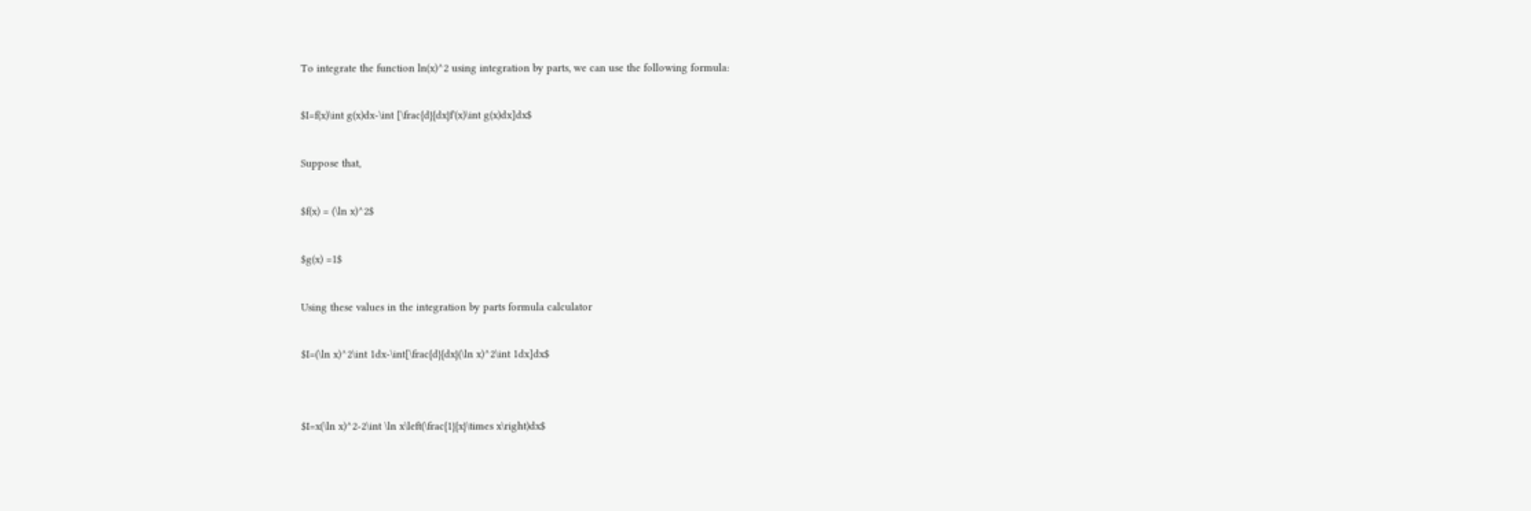To integrate the function ln(x)^2 using integration by parts, we can use the following formula:

$I=f(x)\int g(x)dx-\int [\frac{d}{dx}f'(x)\int g(x)dx]dx$

Suppose that,

$f(x) = (\ln x)^2$

$g(x) =1$

Using these values in the integration by parts formula calculator

$I=(\ln x)^2\int 1dx-\int[\frac{d}{dx}(\ln x)^2\int 1dx]dx$


$I=x(\ln x)^2-2\int \ln x\left(\frac{1}{x}\times x\right)dx$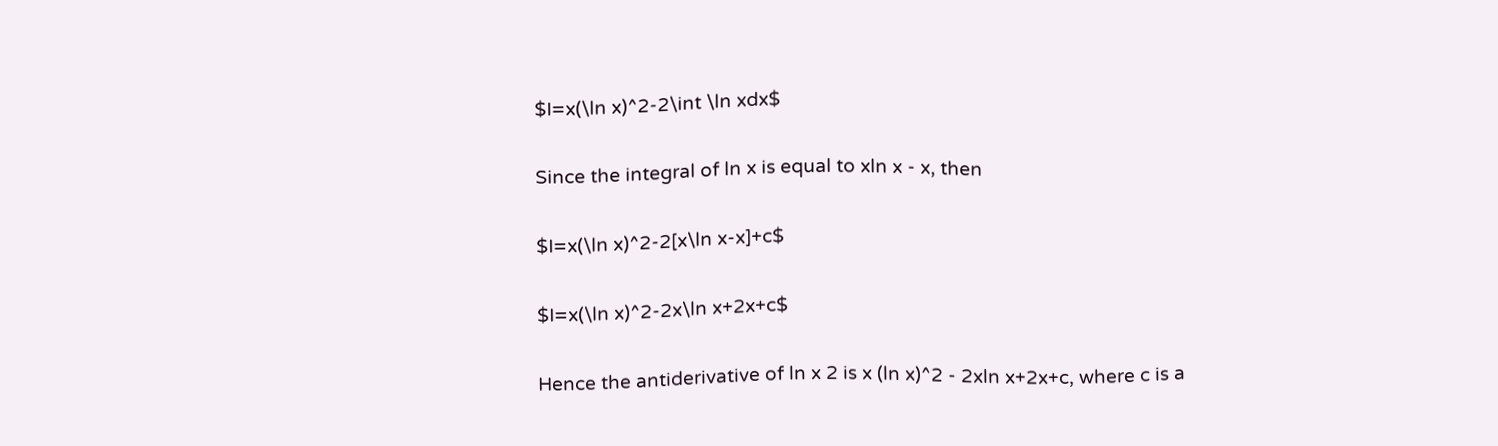$I=x(\ln x)^2-2\int \ln xdx$

Since the integral of ln x is equal to xln x - x, then

$I=x(\ln x)^2-2[x\ln x-x]+c$

$I=x(\ln x)^2-2x\ln x+2x+c$

Hence the antiderivative of ln x 2 is x (ln x)^2 - 2xln x+2x+c, where c is a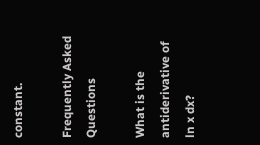constant.

Frequently Asked Questions

What is the antiderivative of ln x dx?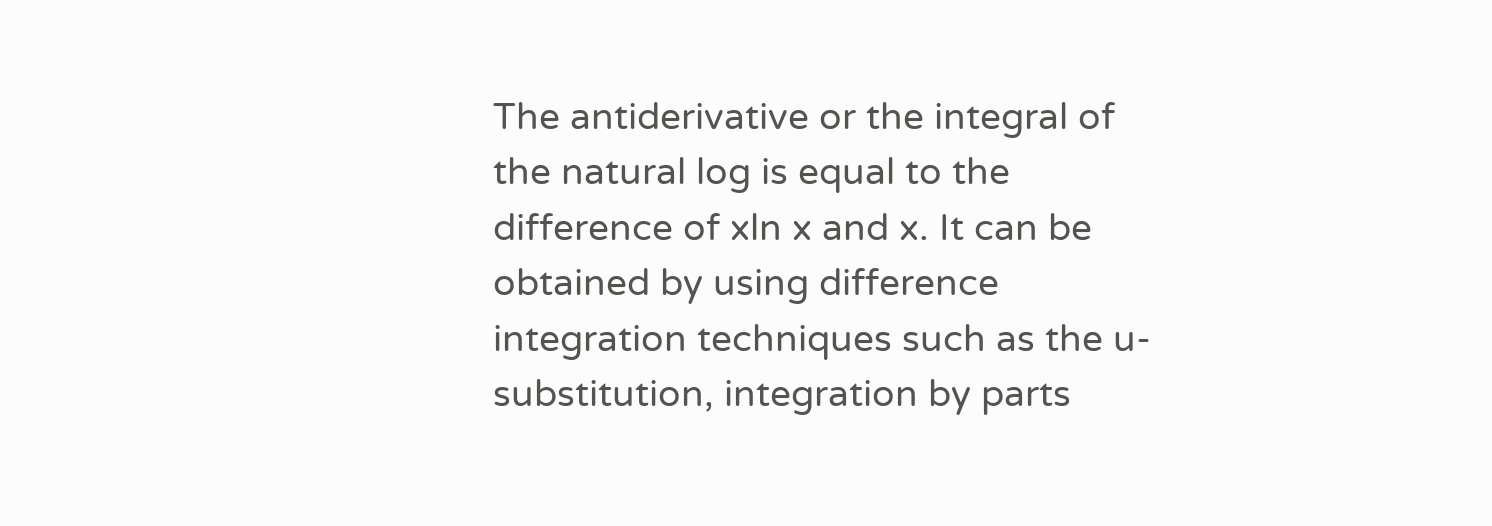The antiderivative or the integral of the natural log is equal to the difference of xln x and x. It can be obtained by using difference integration techniques such as the u-substitution, integration by parts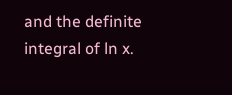and the definite integral of ln x.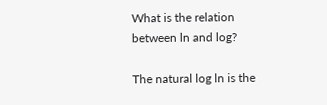What is the relation between ln and log?

The natural log ln is the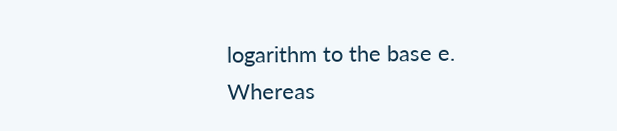logarithm to the base e. Whereas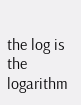the log is the logarithm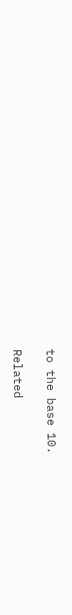to the base 10.

Related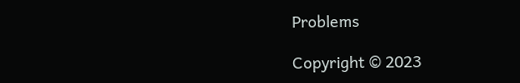Problems

Copyright © 2023